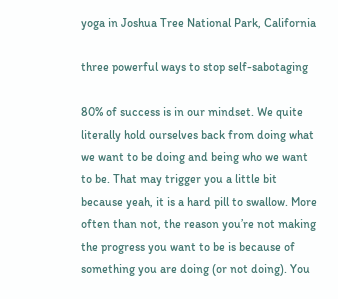yoga in Joshua Tree National Park, California

three powerful ways to stop self-sabotaging

80% of success is in our mindset. We quite literally hold ourselves back from doing what we want to be doing and being who we want to be. That may trigger you a little bit because yeah, it is a hard pill to swallow. More often than not, the reason you’re not making the progress you want to be is because of something you are doing (or not doing). You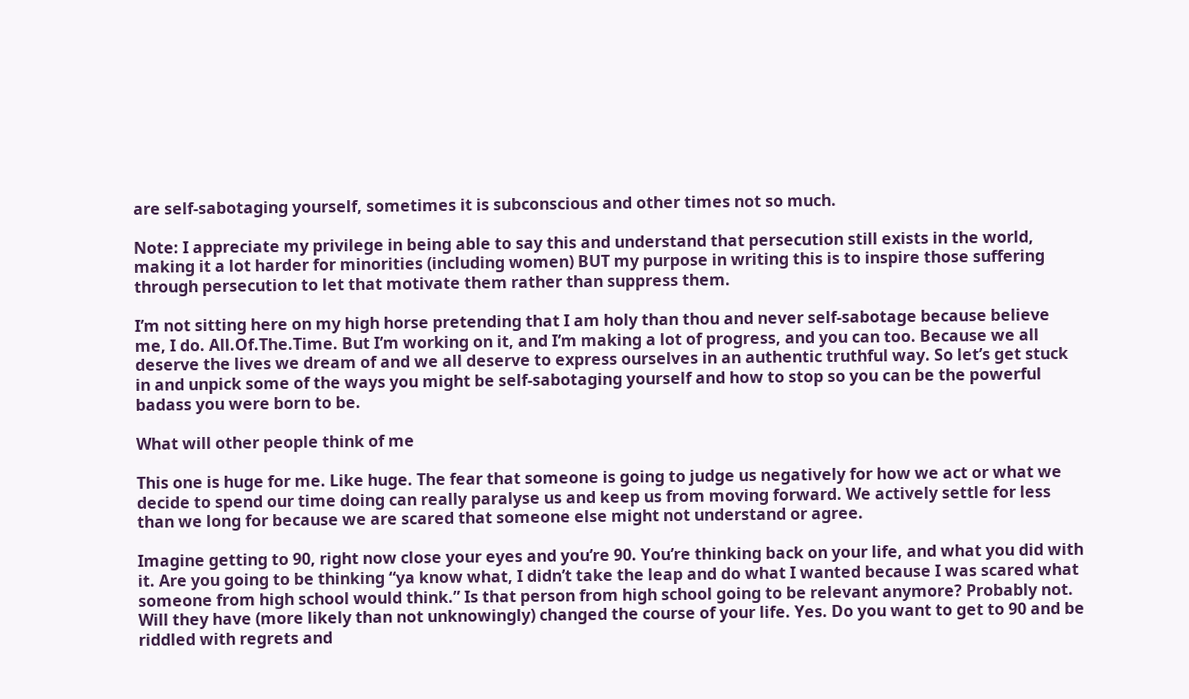are self-sabotaging yourself, sometimes it is subconscious and other times not so much.

Note: I appreciate my privilege in being able to say this and understand that persecution still exists in the world, making it a lot harder for minorities (including women) BUT my purpose in writing this is to inspire those suffering through persecution to let that motivate them rather than suppress them.

I’m not sitting here on my high horse pretending that I am holy than thou and never self-sabotage because believe me, I do. All.Of.The.Time. But I’m working on it, and I’m making a lot of progress, and you can too. Because we all deserve the lives we dream of and we all deserve to express ourselves in an authentic truthful way. So let’s get stuck in and unpick some of the ways you might be self-sabotaging yourself and how to stop so you can be the powerful badass you were born to be.

What will other people think of me

This one is huge for me. Like huge. The fear that someone is going to judge us negatively for how we act or what we decide to spend our time doing can really paralyse us and keep us from moving forward. We actively settle for less than we long for because we are scared that someone else might not understand or agree.

Imagine getting to 90, right now close your eyes and you’re 90. You’re thinking back on your life, and what you did with it. Are you going to be thinking “ya know what, I didn’t take the leap and do what I wanted because I was scared what someone from high school would think.” Is that person from high school going to be relevant anymore? Probably not. Will they have (more likely than not unknowingly) changed the course of your life. Yes. Do you want to get to 90 and be riddled with regrets and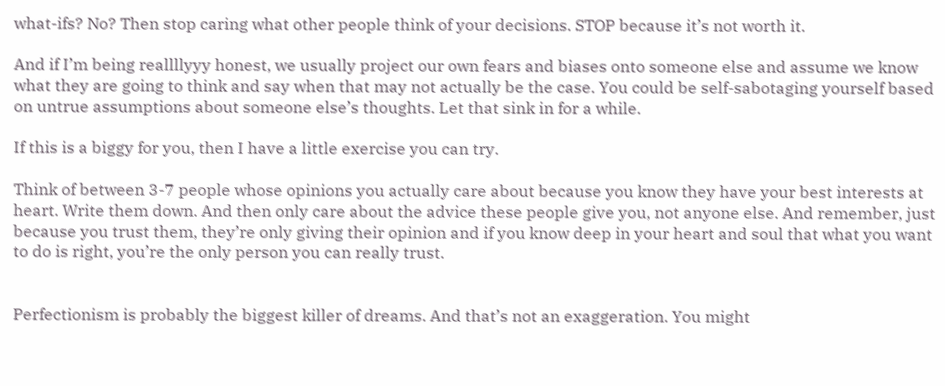what-ifs? No? Then stop caring what other people think of your decisions. STOP because it’s not worth it.

And if I’m being reallllyyy honest, we usually project our own fears and biases onto someone else and assume we know what they are going to think and say when that may not actually be the case. You could be self-sabotaging yourself based on untrue assumptions about someone else’s thoughts. Let that sink in for a while.

If this is a biggy for you, then I have a little exercise you can try.

Think of between 3-7 people whose opinions you actually care about because you know they have your best interests at heart. Write them down. And then only care about the advice these people give you, not anyone else. And remember, just because you trust them, they’re only giving their opinion and if you know deep in your heart and soul that what you want to do is right, you’re the only person you can really trust.


Perfectionism is probably the biggest killer of dreams. And that’s not an exaggeration. You might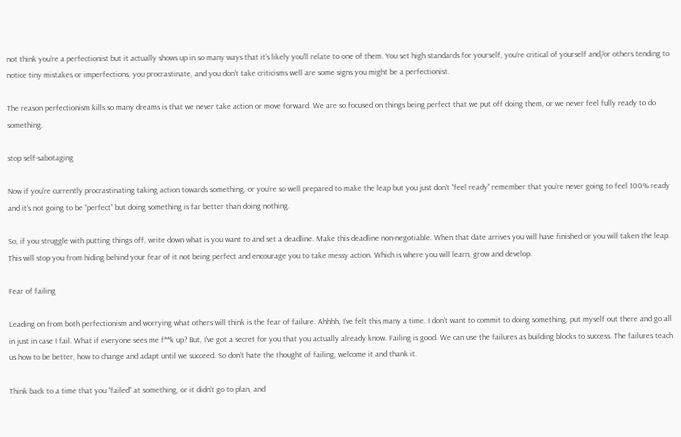not think you’re a perfectionist but it actually shows up in so many ways that it’s likely you’ll relate to one of them. You set high standards for yourself, you’re critical of yourself and/or others tending to notice tiny mistakes or imperfections, you procrastinate, and you don’t take criticisms well are some signs you might be a perfectionist.

The reason perfectionism kills so many dreams is that we never take action or move forward. We are so focused on things being perfect that we put off doing them, or we never feel fully ready to do something.

stop self-sabotaging

Now if you’re currently procrastinating taking action towards something, or you’re so well prepared to make the leap but you just don’t “feel ready” remember that you’re never going to feel 100% ready and it’s not going to be “perfect” but doing something is far better than doing nothing.

So, if you struggle with putting things off, write down what is you want to and set a deadline. Make this deadline non-negotiable. When that date arrives you will have finished or you will taken the leap. This will stop you from hiding behind your fear of it not being perfect and encourage you to take messy action. Which is where you will learn, grow and develop.

Fear of failing

Leading on from both perfectionism and worrying what others will think is the fear of failure. Ahhhh, I’ve felt this many a time. I don’t want to commit to doing something, put myself out there and go all in just in case I fail. What if everyone sees me f**k up? But, I’ve got a secret for you that you actually already know. Failing is good. We can use the failures as building blocks to success. The failures teach us how to be better, how to change and adapt until we succeed. So don’t hate the thought of failing, welcome it and thank it.

Think back to a time that you “failed” at something, or it didn’t go to plan, and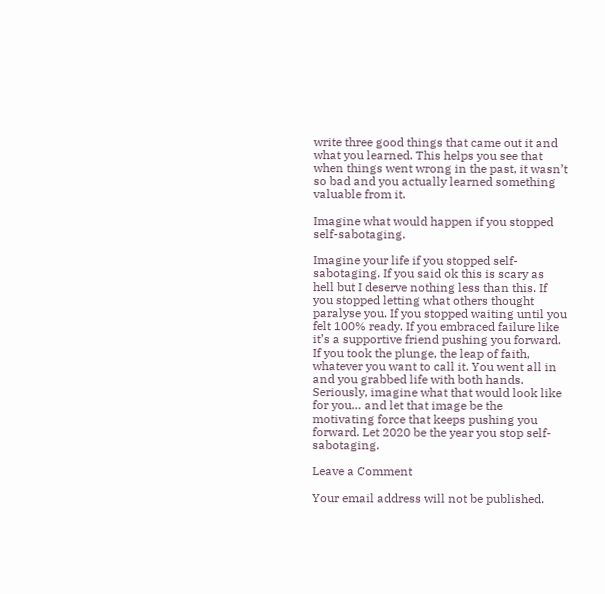write three good things that came out it and what you learned. This helps you see that when things went wrong in the past, it wasn’t so bad and you actually learned something valuable from it.

Imagine what would happen if you stopped self-sabotaging.

Imagine your life if you stopped self-sabotaging. If you said ok this is scary as hell but I deserve nothing less than this. If you stopped letting what others thought paralyse you. If you stopped waiting until you felt 100% ready. If you embraced failure like it’s a supportive friend pushing you forward. If you took the plunge, the leap of faith, whatever you want to call it. You went all in and you grabbed life with both hands. Seriously, imagine what that would look like for you… and let that image be the motivating force that keeps pushing you forward. Let 2020 be the year you stop self-sabotaging.

Leave a Comment

Your email address will not be published.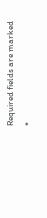Required fields are marked *